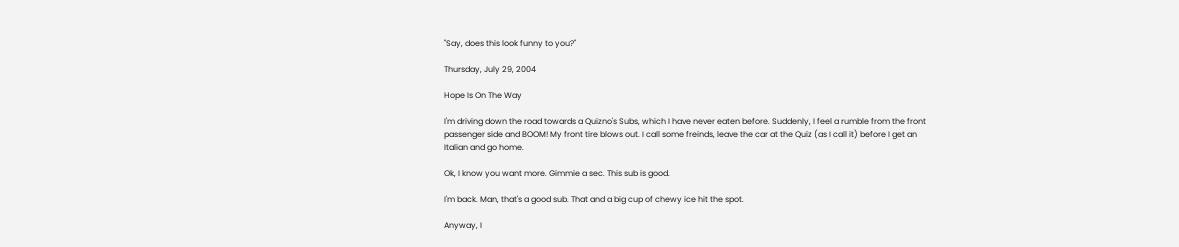"Say, does this look funny to you?"

Thursday, July 29, 2004

Hope Is On The Way

I'm driving down the road towards a Quizno's Subs, which I have never eaten before. Suddenly, I feel a rumble from the front passenger side and BOOM! My front tire blows out. I call some freinds, leave the car at the Quiz (as I call it) before I get an Italian and go home.

Ok, I know you want more. Gimmie a sec. This sub is good.

I'm back. Man, that's a good sub. That and a big cup of chewy ice hit the spot.

Anyway, I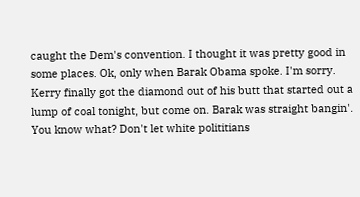caught the Dem's convention. I thought it was pretty good in some places. Ok, only when Barak Obama spoke. I'm sorry. Kerry finally got the diamond out of his butt that started out a lump of coal tonight, but come on. Barak was straight bangin'. You know what? Don't let white polititians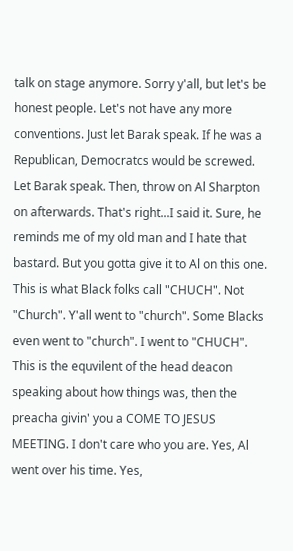talk on stage anymore. Sorry y'all, but let's be honest people. Let's not have any more conventions. Just let Barak speak. If he was a Republican, Democratcs would be screwed. Let Barak speak. Then, throw on Al Sharpton on afterwards. That's right...I said it. Sure, he reminds me of my old man and I hate that bastard. But you gotta give it to Al on this one. This is what Black folks call "CHUCH". Not "Church". Y'all went to "church". Some Blacks even went to "church". I went to "CHUCH". This is the equvilent of the head deacon speaking about how things was, then the preacha givin' you a COME TO JESUS MEETING. I don't care who you are. Yes, Al went over his time. Yes,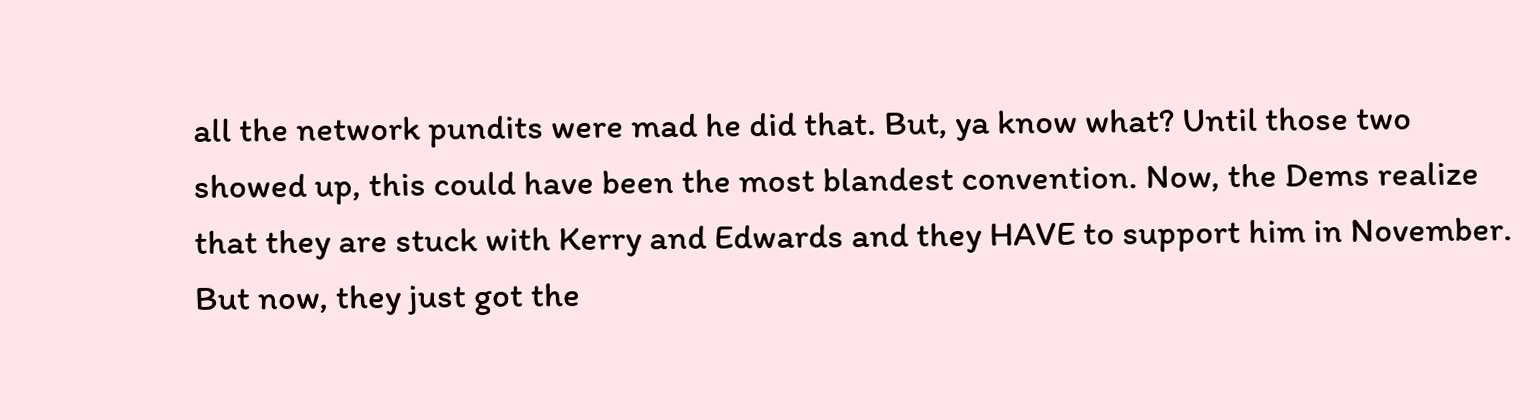all the network pundits were mad he did that. But, ya know what? Until those two showed up, this could have been the most blandest convention. Now, the Dems realize that they are stuck with Kerry and Edwards and they HAVE to support him in November. But now, they just got the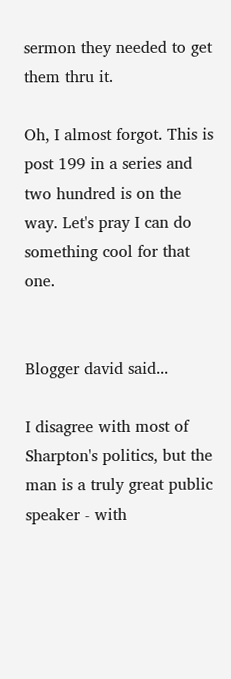sermon they needed to get them thru it.

Oh, I almost forgot. This is post 199 in a series and two hundred is on the way. Let's pray I can do something cool for that one.


Blogger david said...

I disagree with most of Sharpton's politics, but the man is a truly great public speaker - with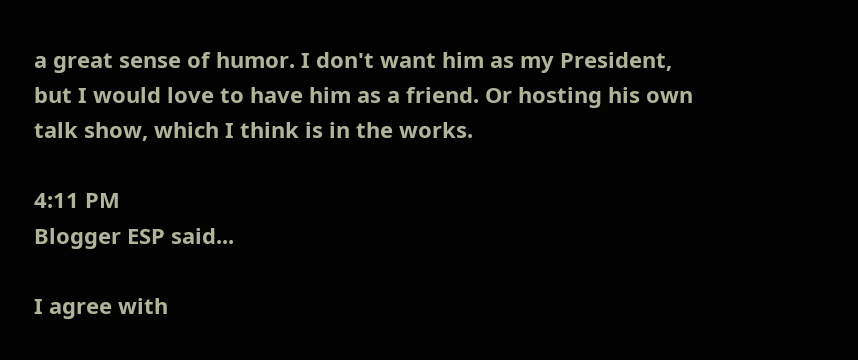a great sense of humor. I don't want him as my President, but I would love to have him as a friend. Or hosting his own talk show, which I think is in the works.

4:11 PM
Blogger ESP said...

I agree with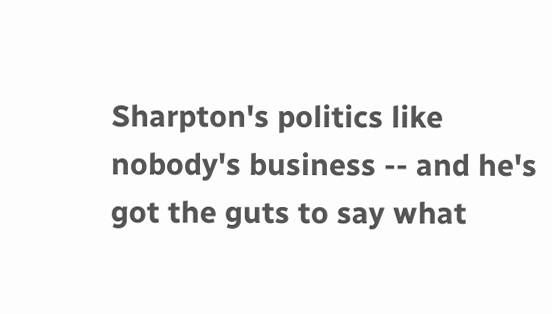Sharpton's politics like nobody's business -- and he's got the guts to say what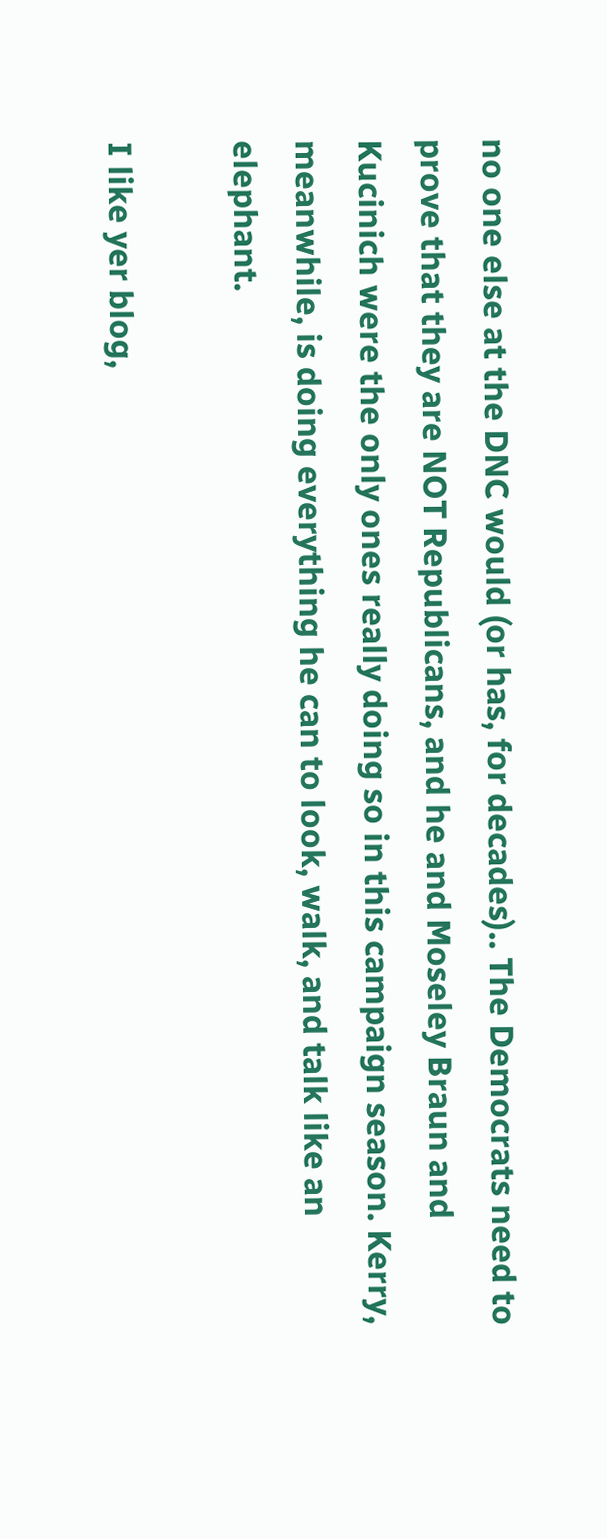no one else at the DNC would (or has, for decades).. The Democrats need to prove that they are NOT Republicans, and he and Moseley Braun and Kucinich were the only ones really doing so in this campaign season. Kerry, meanwhile, is doing everything he can to look, walk, and talk like an elephant.

I like yer blog,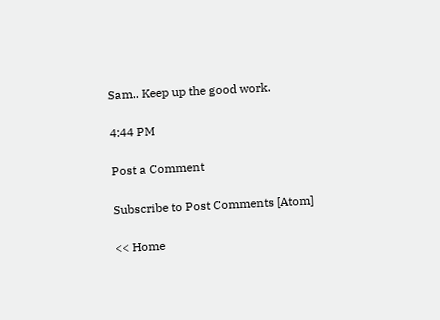Sam.. Keep up the good work.

4:44 PM

Post a Comment

Subscribe to Post Comments [Atom]

<< Home